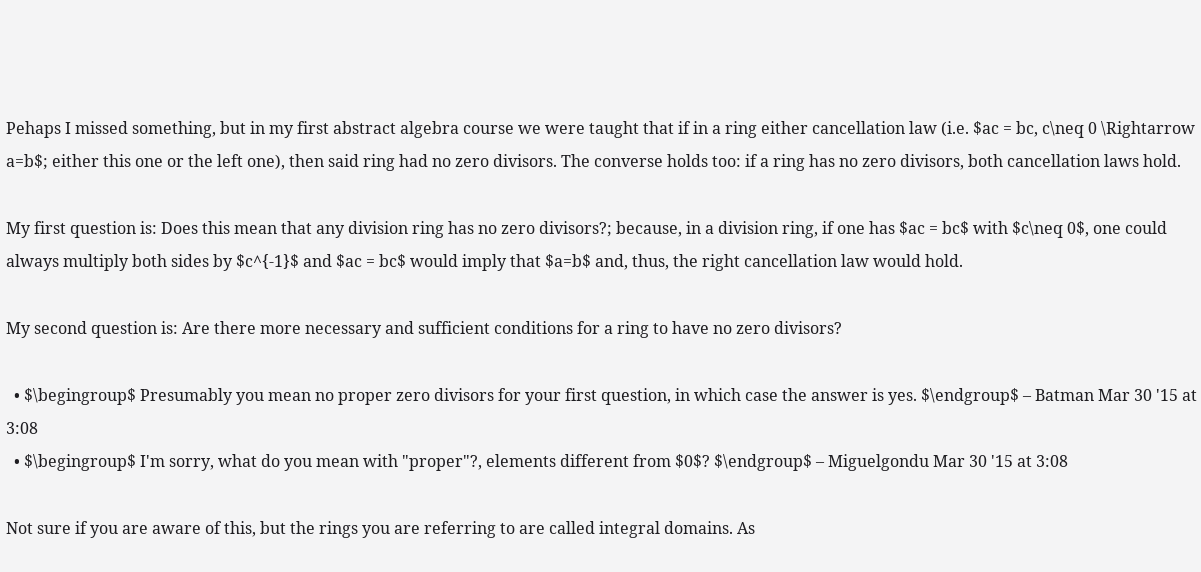Pehaps I missed something, but in my first abstract algebra course we were taught that if in a ring either cancellation law (i.e. $ac = bc, c\neq 0 \Rightarrow a=b$; either this one or the left one), then said ring had no zero divisors. The converse holds too: if a ring has no zero divisors, both cancellation laws hold.

My first question is: Does this mean that any division ring has no zero divisors?; because, in a division ring, if one has $ac = bc$ with $c\neq 0$, one could always multiply both sides by $c^{-1}$ and $ac = bc$ would imply that $a=b$ and, thus, the right cancellation law would hold.

My second question is: Are there more necessary and sufficient conditions for a ring to have no zero divisors?

  • $\begingroup$ Presumably you mean no proper zero divisors for your first question, in which case the answer is yes. $\endgroup$ – Batman Mar 30 '15 at 3:08
  • $\begingroup$ I'm sorry, what do you mean with "proper"?, elements different from $0$? $\endgroup$ – Miguelgondu Mar 30 '15 at 3:08

Not sure if you are aware of this, but the rings you are referring to are called integral domains. As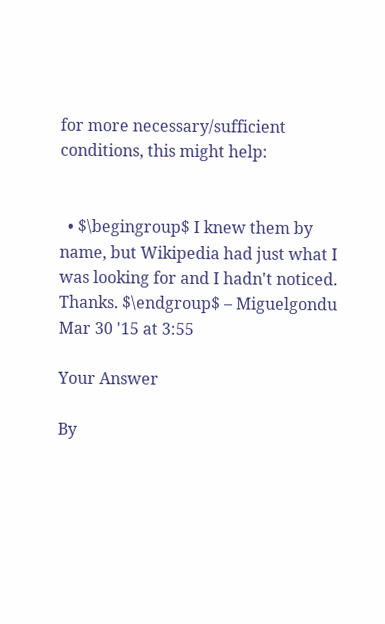for more necessary/sufficient conditions, this might help:


  • $\begingroup$ I knew them by name, but Wikipedia had just what I was looking for and I hadn't noticed. Thanks. $\endgroup$ – Miguelgondu Mar 30 '15 at 3:55

Your Answer

By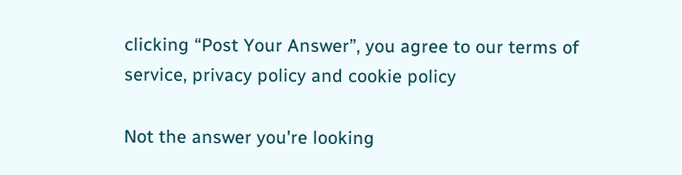clicking “Post Your Answer”, you agree to our terms of service, privacy policy and cookie policy

Not the answer you're looking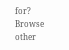for? Browse other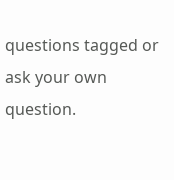questions tagged or ask your own question.